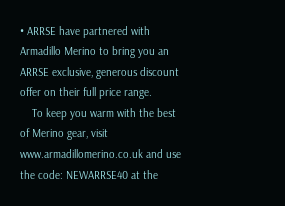• ARRSE have partnered with Armadillo Merino to bring you an ARRSE exclusive, generous discount offer on their full price range.
    To keep you warm with the best of Merino gear, visit www.armadillomerino.co.uk and use the code: NEWARRSE40 at the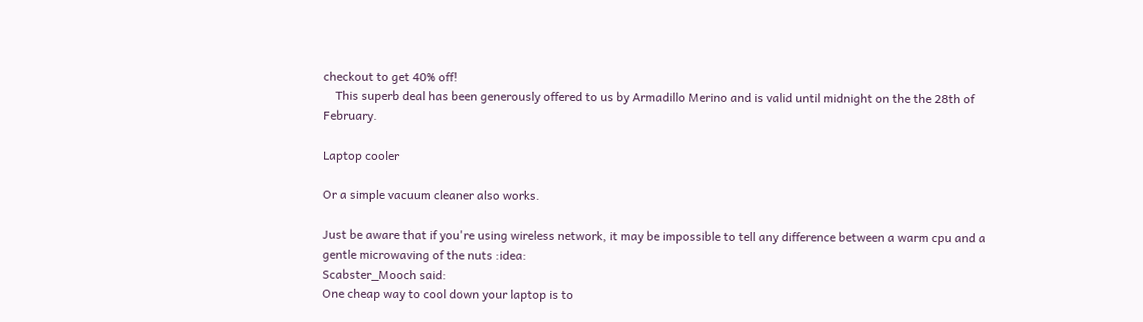checkout to get 40% off!
    This superb deal has been generously offered to us by Armadillo Merino and is valid until midnight on the the 28th of February.

Laptop cooler

Or a simple vacuum cleaner also works.

Just be aware that if you're using wireless network, it may be impossible to tell any difference between a warm cpu and a gentle microwaving of the nuts :idea:
Scabster_Mooch said:
One cheap way to cool down your laptop is to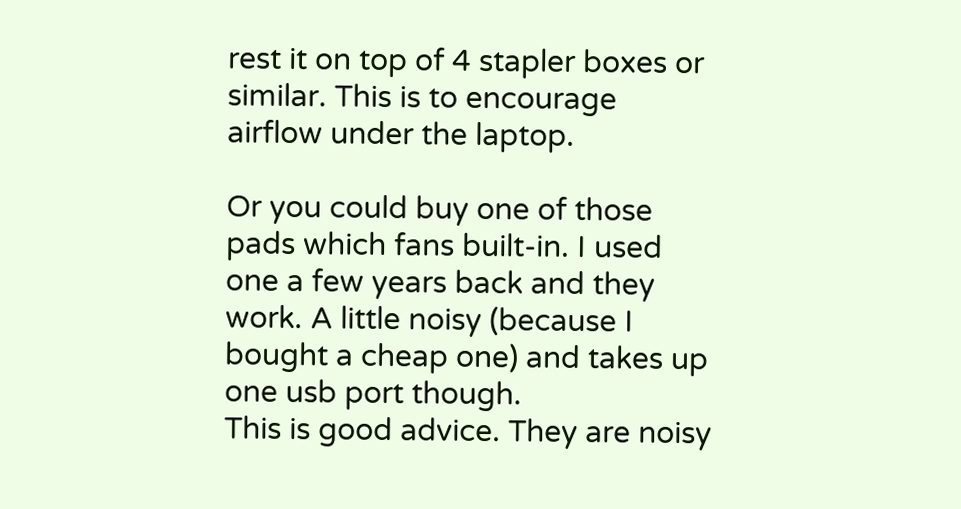rest it on top of 4 stapler boxes or similar. This is to encourage airflow under the laptop.

Or you could buy one of those pads which fans built-in. I used one a few years back and they work. A little noisy (because I bought a cheap one) and takes up one usb port though.
This is good advice. They are noisy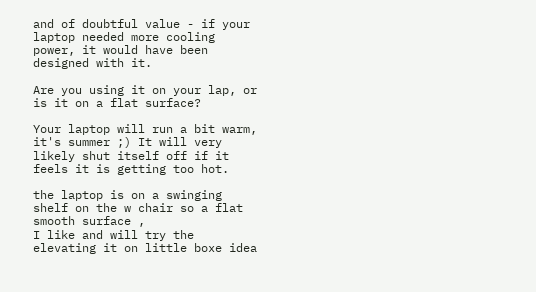and of doubtful value - if your laptop needed more cooling power, it would have been designed with it.

Are you using it on your lap, or is it on a flat surface?

Your laptop will run a bit warm, it's summer ;) It will very likely shut itself off if it feels it is getting too hot.

the laptop is on a swinging shelf on the w chair so a flat smooth surface ,
I like and will try the elevating it on little boxe idea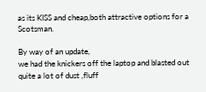as its KISS and cheap,both attractive options for a Scotsman.

By way of an update,
we had the knickers off the laptop and blasted out quite a lot of dust ,fluff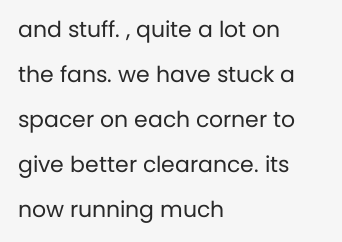and stuff. , quite a lot on the fans. we have stuck a spacer on each corner to give better clearance. its now running much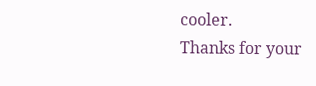cooler.
Thanks for your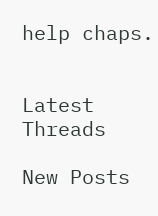help chaps.


Latest Threads

New Posts